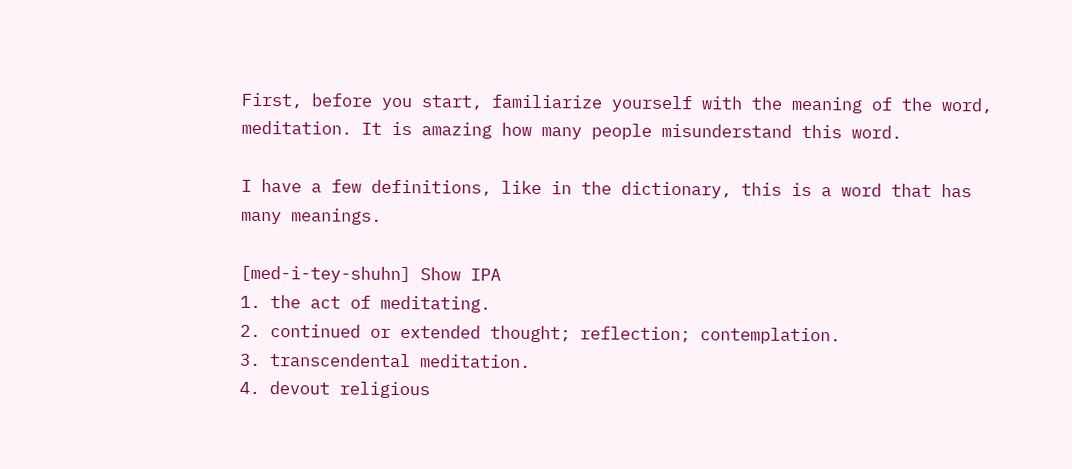First, before you start, familiarize yourself with the meaning of the word, meditation. It is amazing how many people misunderstand this word.

I have a few definitions, like in the dictionary, this is a word that has many meanings.

[med-i-tey-shuhn] Show IPA
1. the act of meditating.
2. continued or extended thought; reflection; contemplation.
3. transcendental meditation.
4. devout religious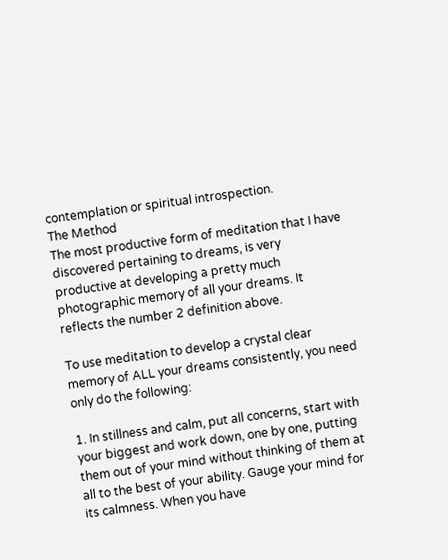contemplation or spiritual introspection.
The Method
The most productive form of meditation that I have discovered pertaining to dreams, is very productive at developing a pretty much photographic memory of all your dreams. It reflects the number 2 definition above.

To use meditation to develop a crystal clear memory of ALL your dreams consistently, you need only do the following:

1. In stillness and calm, put all concerns, start with your biggest and work down, one by one, putting them out of your mind without thinking of them at all to the best of your ability. Gauge your mind for its calmness. When you have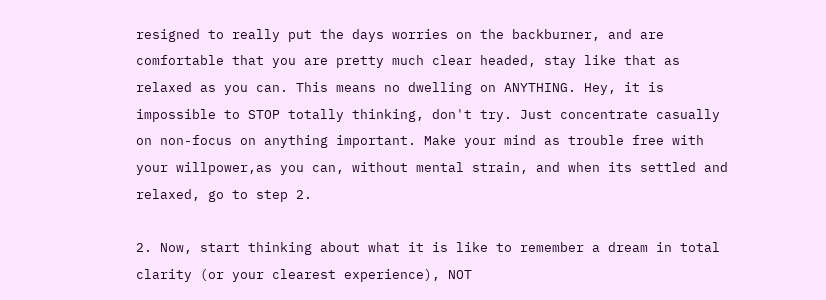resigned to really put the days worries on the backburner, and are comfortable that you are pretty much clear headed, stay like that as relaxed as you can. This means no dwelling on ANYTHING. Hey, it is impossible to STOP totally thinking, don't try. Just concentrate casually on non-focus on anything important. Make your mind as trouble free with your willpower,as you can, without mental strain, and when its settled and relaxed, go to step 2.

2. Now, start thinking about what it is like to remember a dream in total clarity (or your clearest experience), NOT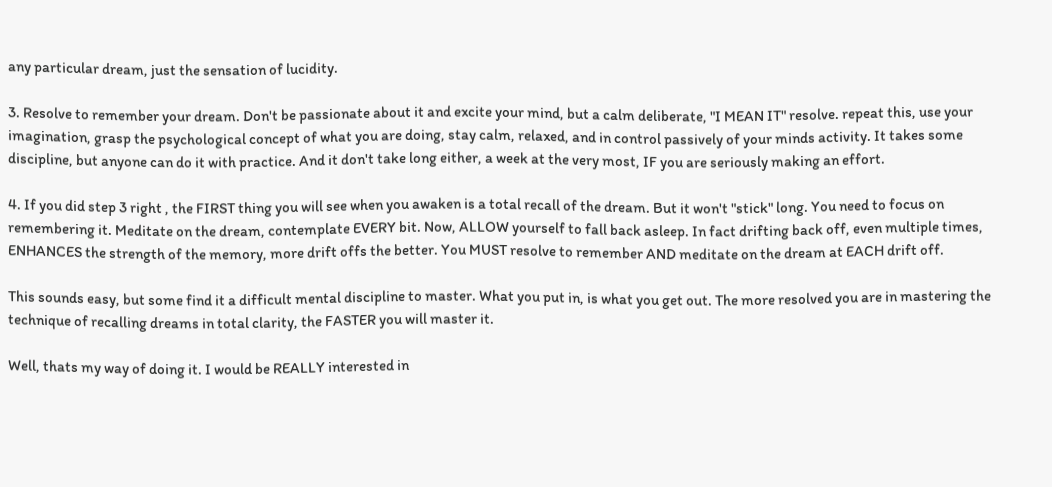any particular dream, just the sensation of lucidity.

3. Resolve to remember your dream. Don't be passionate about it and excite your mind, but a calm deliberate, "I MEAN IT" resolve. repeat this, use your imagination, grasp the psychological concept of what you are doing, stay calm, relaxed, and in control passively of your minds activity. It takes some discipline, but anyone can do it with practice. And it don't take long either, a week at the very most, IF you are seriously making an effort.

4. If you did step 3 right , the FIRST thing you will see when you awaken is a total recall of the dream. But it won't "stick" long. You need to focus on remembering it. Meditate on the dream, contemplate EVERY bit. Now, ALLOW yourself to fall back asleep. In fact drifting back off, even multiple times, ENHANCES the strength of the memory, more drift offs the better. You MUST resolve to remember AND meditate on the dream at EACH drift off.

This sounds easy, but some find it a difficult mental discipline to master. What you put in, is what you get out. The more resolved you are in mastering the technique of recalling dreams in total clarity, the FASTER you will master it.

Well, thats my way of doing it. I would be REALLY interested in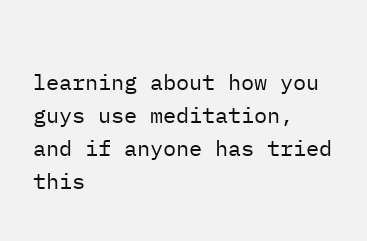learning about how you guys use meditation, and if anyone has tried this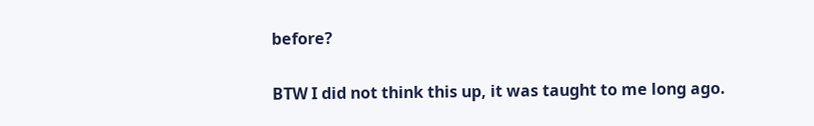before?

BTW I did not think this up, it was taught to me long ago.